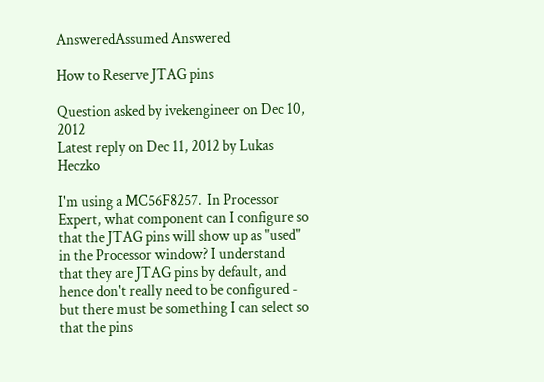AnsweredAssumed Answered

How to Reserve JTAG pins

Question asked by ivekengineer on Dec 10, 2012
Latest reply on Dec 11, 2012 by Lukas Heczko

I'm using a MC56F8257.  In Processor Expert, what component can I configure so that the JTAG pins will show up as "used" in the Processor window? I understand that they are JTAG pins by default, and hence don't really need to be configured - but there must be something I can select so that the pins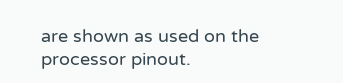are shown as used on the processor pinout.